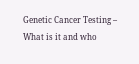Genetic Cancer Testing – What is it and who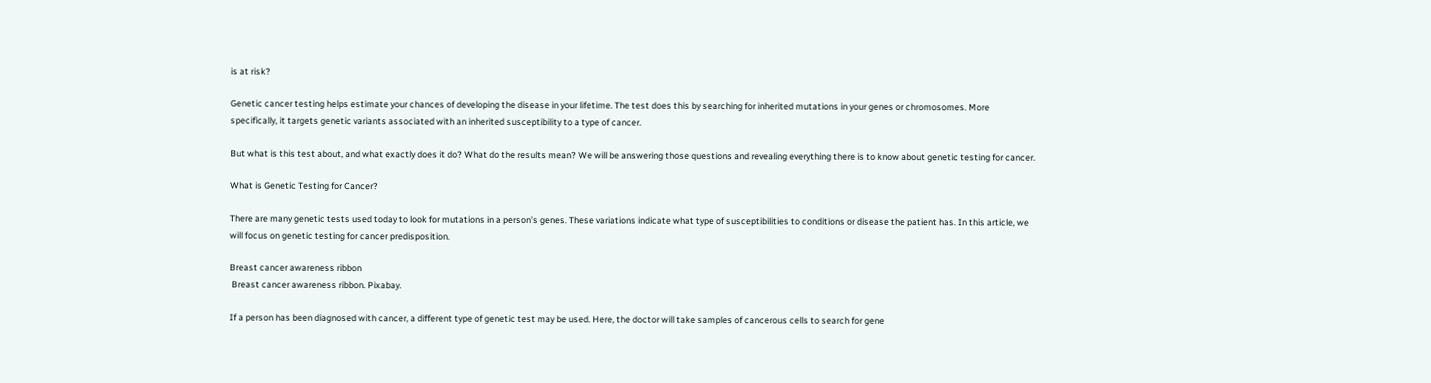is at risk?

Genetic cancer testing helps estimate your chances of developing the disease in your lifetime. The test does this by searching for inherited mutations in your genes or chromosomes. More specifically, it targets genetic variants associated with an inherited susceptibility to a type of cancer.

But what is this test about, and what exactly does it do? What do the results mean? We will be answering those questions and revealing everything there is to know about genetic testing for cancer.

What is Genetic Testing for Cancer?

There are many genetic tests used today to look for mutations in a person’s genes. These variations indicate what type of susceptibilities to conditions or disease the patient has. In this article, we will focus on genetic testing for cancer predisposition.

Breast cancer awareness ribbon
 Breast cancer awareness ribbon. Pixabay.

If a person has been diagnosed with cancer, a different type of genetic test may be used. Here, the doctor will take samples of cancerous cells to search for gene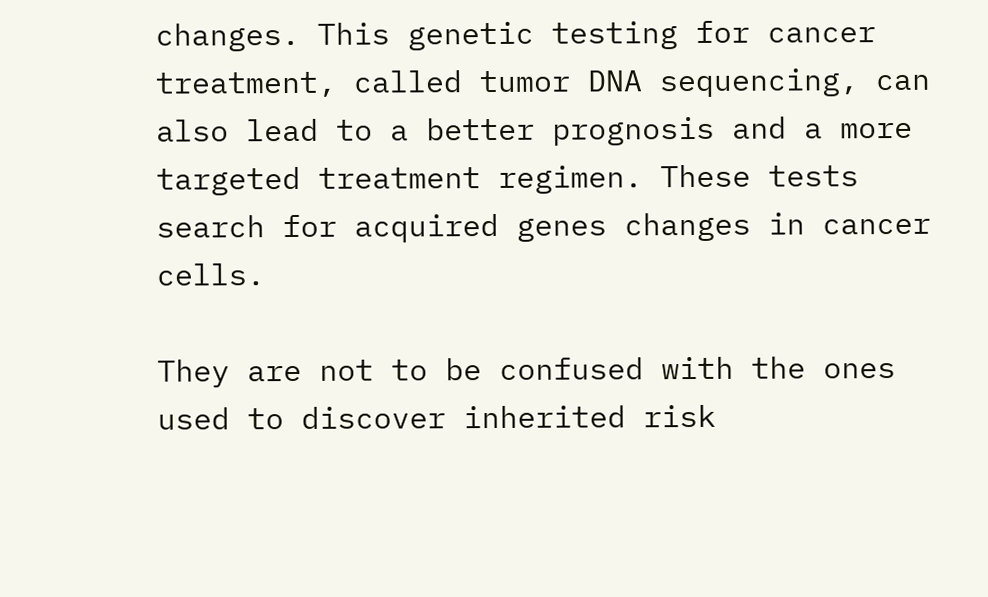changes. This genetic testing for cancer treatment, called tumor DNA sequencing, can also lead to a better prognosis and a more targeted treatment regimen. These tests search for acquired genes changes in cancer cells.

They are not to be confused with the ones used to discover inherited risk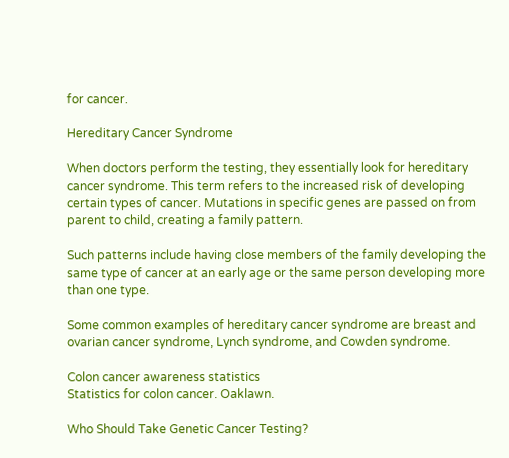for cancer.

Hereditary Cancer Syndrome

When doctors perform the testing, they essentially look for hereditary cancer syndrome. This term refers to the increased risk of developing certain types of cancer. Mutations in specific genes are passed on from parent to child, creating a family pattern.

Such patterns include having close members of the family developing the same type of cancer at an early age or the same person developing more than one type.

Some common examples of hereditary cancer syndrome are breast and ovarian cancer syndrome, Lynch syndrome, and Cowden syndrome.

Colon cancer awareness statistics
Statistics for colon cancer. Oaklawn.

Who Should Take Genetic Cancer Testing?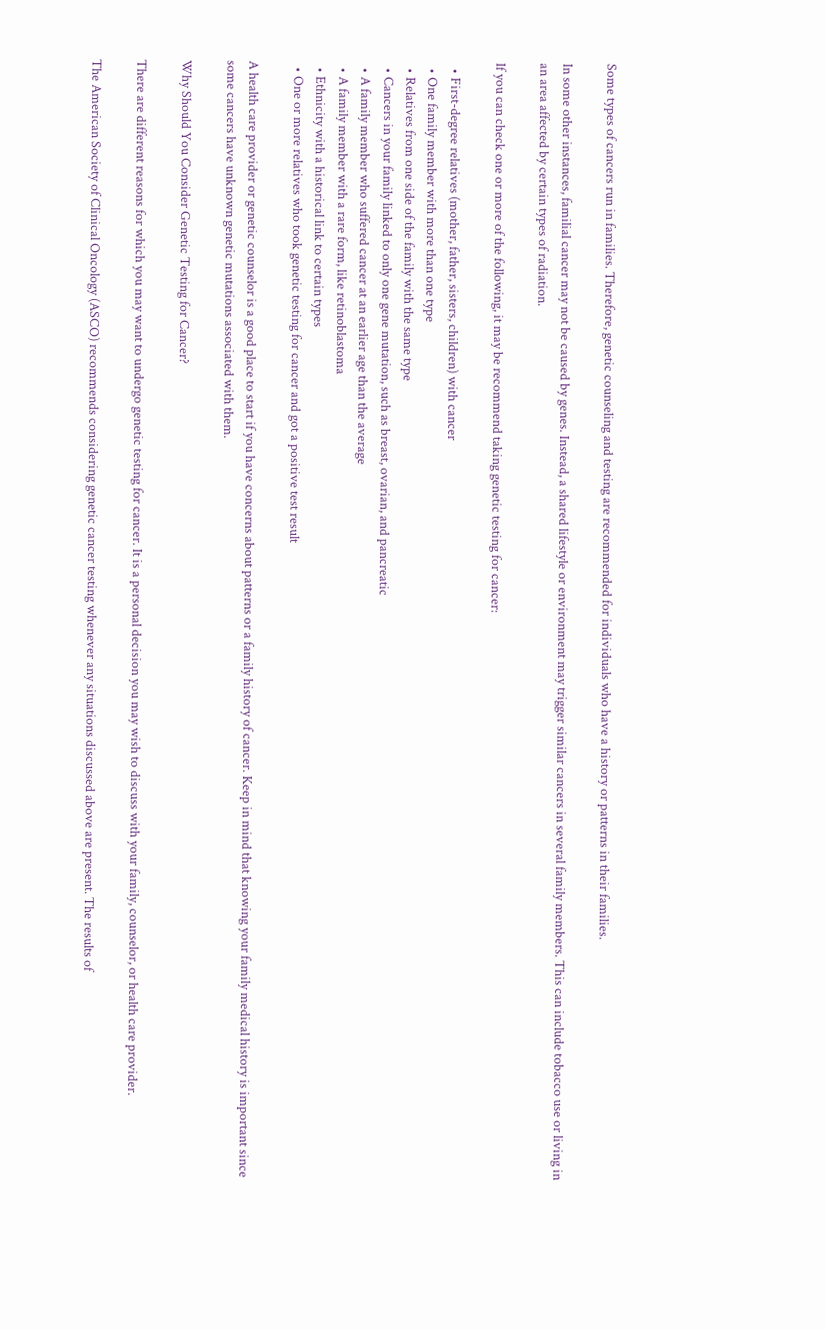Some types of cancers run in families. Therefore, genetic counseling and testing are recommended for individuals who have a history or patterns in their families.

In some other instances, familial cancer may not be caused by genes. Instead, a shared lifestyle or environment may trigger similar cancers in several family members. This can include tobacco use or living in an area affected by certain types of radiation.

If you can check one or more of the following, it may be recommend taking genetic testing for cancer:

  • First-degree relatives (mother, father, sisters, children) with cancer
  • One family member with more than one type
  • Relatives from one side of the family with the same type
  • Cancers in your family linked to only one gene mutation, such as breast, ovarian, and pancreatic
  • A family member who suffered cancer at an earlier age than the average
  • A family member with a rare form, like retinoblastoma
  • Ethnicity with a historical link to certain types
  • One or more relatives who took genetic testing for cancer and got a positive test result

A health care provider or genetic counselor is a good place to start if you have concerns about patterns or a family history of cancer. Keep in mind that knowing your family medical history is important since some cancers have unknown genetic mutations associated with them.

Why Should You Consider Genetic Testing for Cancer?

There are different reasons for which you may want to undergo genetic testing for cancer. It is a personal decision you may wish to discuss with your family, counselor, or health care provider.

The American Society of Clinical Oncology (ASCO) recommends considering genetic cancer testing whenever any situations discussed above are present. The results of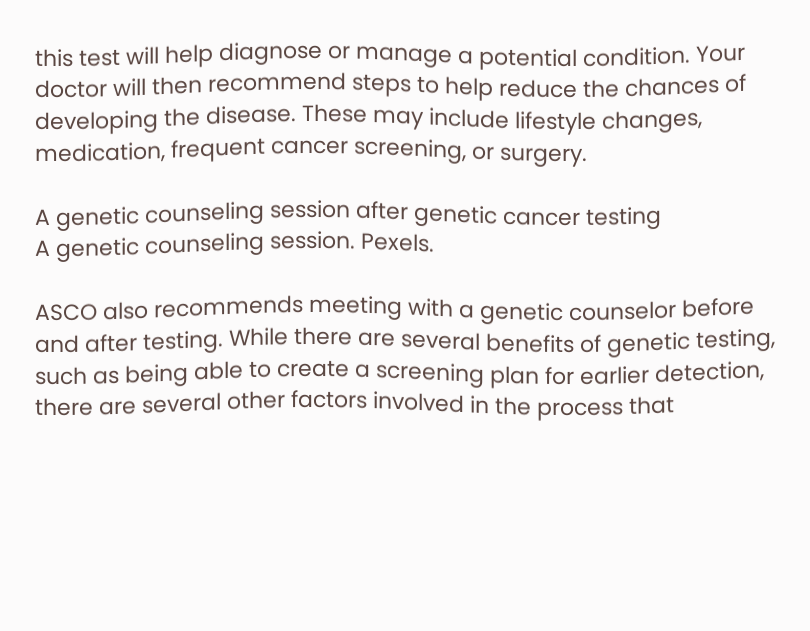this test will help diagnose or manage a potential condition. Your doctor will then recommend steps to help reduce the chances of developing the disease. These may include lifestyle changes, medication, frequent cancer screening, or surgery.

A genetic counseling session after genetic cancer testing
A genetic counseling session. Pexels.

ASCO also recommends meeting with a genetic counselor before and after testing. While there are several benefits of genetic testing, such as being able to create a screening plan for earlier detection, there are several other factors involved in the process that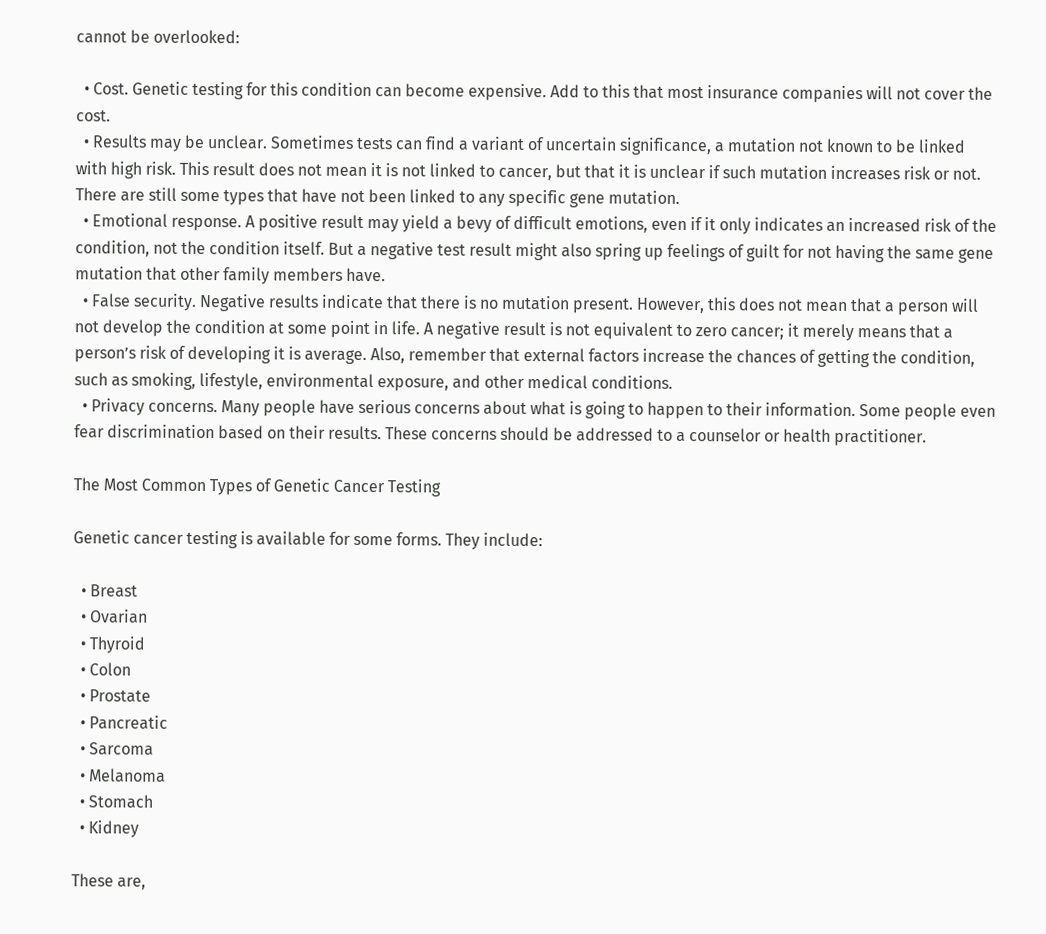cannot be overlooked:

  • Cost. Genetic testing for this condition can become expensive. Add to this that most insurance companies will not cover the cost.
  • Results may be unclear. Sometimes tests can find a variant of uncertain significance, a mutation not known to be linked with high risk. This result does not mean it is not linked to cancer, but that it is unclear if such mutation increases risk or not. There are still some types that have not been linked to any specific gene mutation.
  • Emotional response. A positive result may yield a bevy of difficult emotions, even if it only indicates an increased risk of the condition, not the condition itself. But a negative test result might also spring up feelings of guilt for not having the same gene mutation that other family members have.
  • False security. Negative results indicate that there is no mutation present. However, this does not mean that a person will not develop the condition at some point in life. A negative result is not equivalent to zero cancer; it merely means that a person’s risk of developing it is average. Also, remember that external factors increase the chances of getting the condition, such as smoking, lifestyle, environmental exposure, and other medical conditions.
  • Privacy concerns. Many people have serious concerns about what is going to happen to their information. Some people even fear discrimination based on their results. These concerns should be addressed to a counselor or health practitioner.

The Most Common Types of Genetic Cancer Testing

Genetic cancer testing is available for some forms. They include:

  • Breast
  • Ovarian
  • Thyroid
  • Colon
  • Prostate
  • Pancreatic
  • Sarcoma
  • Melanoma
  • Stomach
  • Kidney

These are,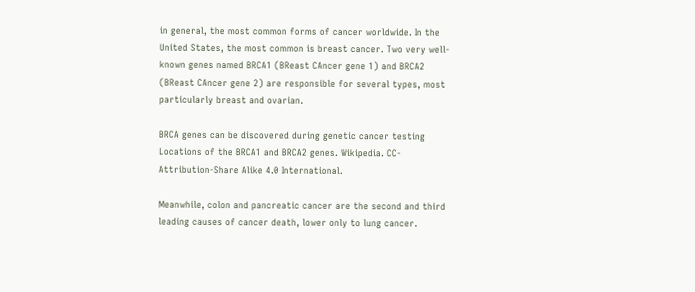in general, the most common forms of cancer worldwide. In the United States, the most common is breast cancer. Two very well-known genes named BRCA1 (BReast CAncer gene 1) and BRCA2 (BReast CAncer gene 2) are responsible for several types, most particularly breast and ovarian.

BRCA genes can be discovered during genetic cancer testing
Locations of the BRCA1 and BRCA2 genes. Wikipedia. CC-Attribution-Share Alike 4.0 International.

Meanwhile, colon and pancreatic cancer are the second and third leading causes of cancer death, lower only to lung cancer.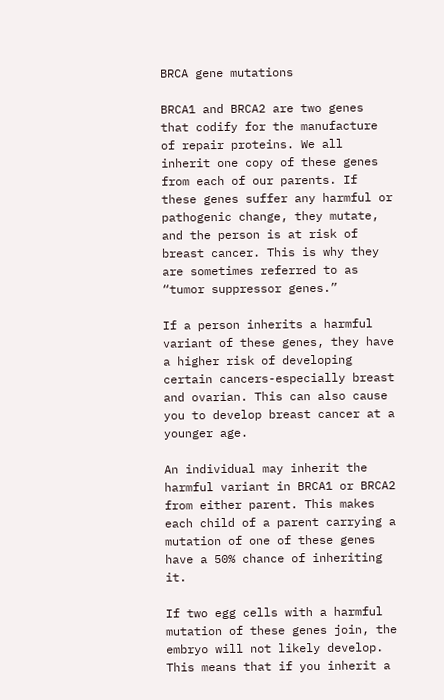BRCA gene mutations

BRCA1 and BRCA2 are two genes that codify for the manufacture of repair proteins. We all inherit one copy of these genes from each of our parents. If these genes suffer any harmful or pathogenic change, they mutate, and the person is at risk of breast cancer. This is why they are sometimes referred to as “tumor suppressor genes.”

If a person inherits a harmful variant of these genes, they have a higher risk of developing certain cancers-especially breast and ovarian. This can also cause you to develop breast cancer at a younger age.

An individual may inherit the harmful variant in BRCA1 or BRCA2 from either parent. This makes each child of a parent carrying a mutation of one of these genes have a 50% chance of inheriting it.

If two egg cells with a harmful mutation of these genes join, the embryo will not likely develop. This means that if you inherit a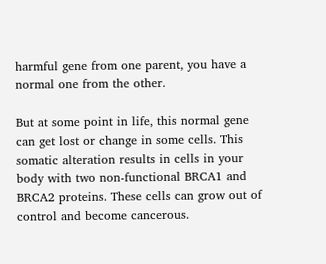harmful gene from one parent, you have a normal one from the other.

But at some point in life, this normal gene can get lost or change in some cells. This somatic alteration results in cells in your body with two non-functional BRCA1 and BRCA2 proteins. These cells can grow out of control and become cancerous.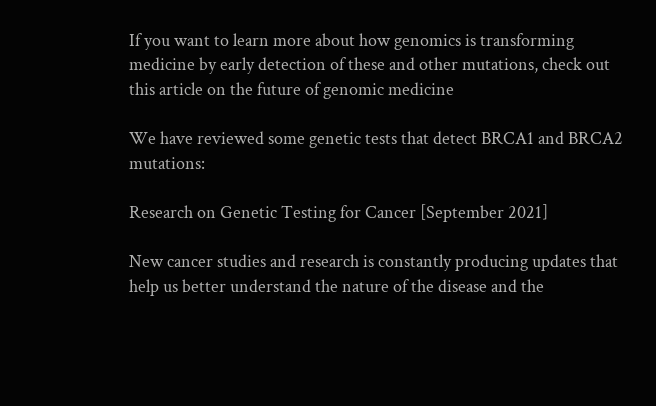If you want to learn more about how genomics is transforming medicine by early detection of these and other mutations, check out this article on the future of genomic medicine

We have reviewed some genetic tests that detect BRCA1 and BRCA2 mutations:

Research on Genetic Testing for Cancer [September 2021]

New cancer studies and research is constantly producing updates that help us better understand the nature of the disease and the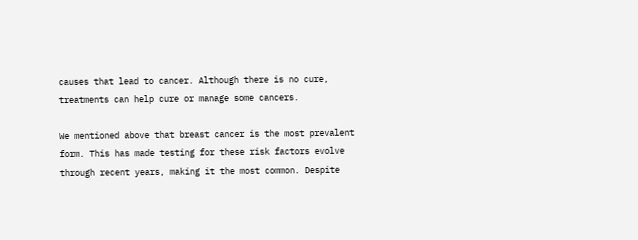causes that lead to cancer. Although there is no cure, treatments can help cure or manage some cancers.

We mentioned above that breast cancer is the most prevalent form. This has made testing for these risk factors evolve through recent years, making it the most common. Despite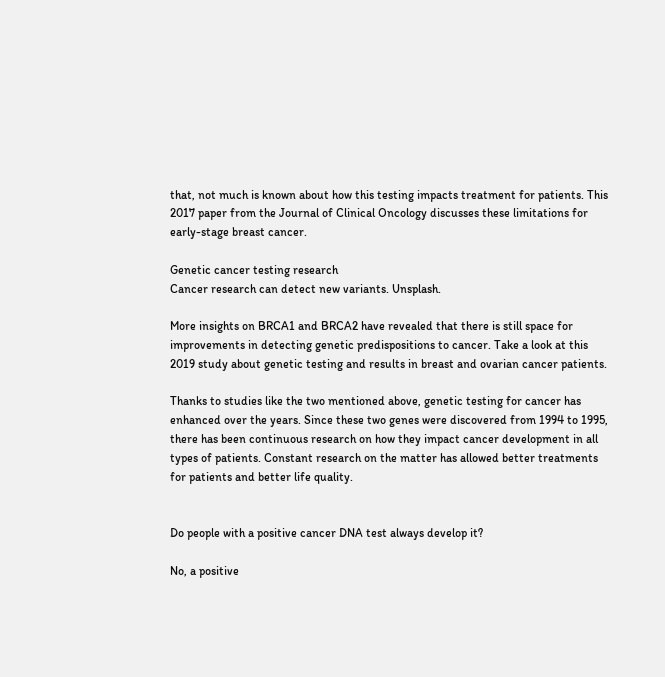that, not much is known about how this testing impacts treatment for patients. This 2017 paper from the Journal of Clinical Oncology discusses these limitations for early-stage breast cancer.

Genetic cancer testing research
Cancer research can detect new variants. Unsplash.

More insights on BRCA1 and BRCA2 have revealed that there is still space for improvements in detecting genetic predispositions to cancer. Take a look at this 2019 study about genetic testing and results in breast and ovarian cancer patients.

Thanks to studies like the two mentioned above, genetic testing for cancer has enhanced over the years. Since these two genes were discovered from 1994 to 1995, there has been continuous research on how they impact cancer development in all types of patients. Constant research on the matter has allowed better treatments for patients and better life quality.


Do people with a positive cancer DNA test always develop it?

No, a positive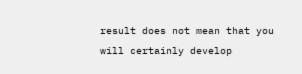result does not mean that you will certainly develop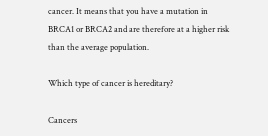cancer. It means that you have a mutation in BRCA1 or BRCA2 and are therefore at a higher risk than the average population.

Which type of cancer is hereditary?

Cancers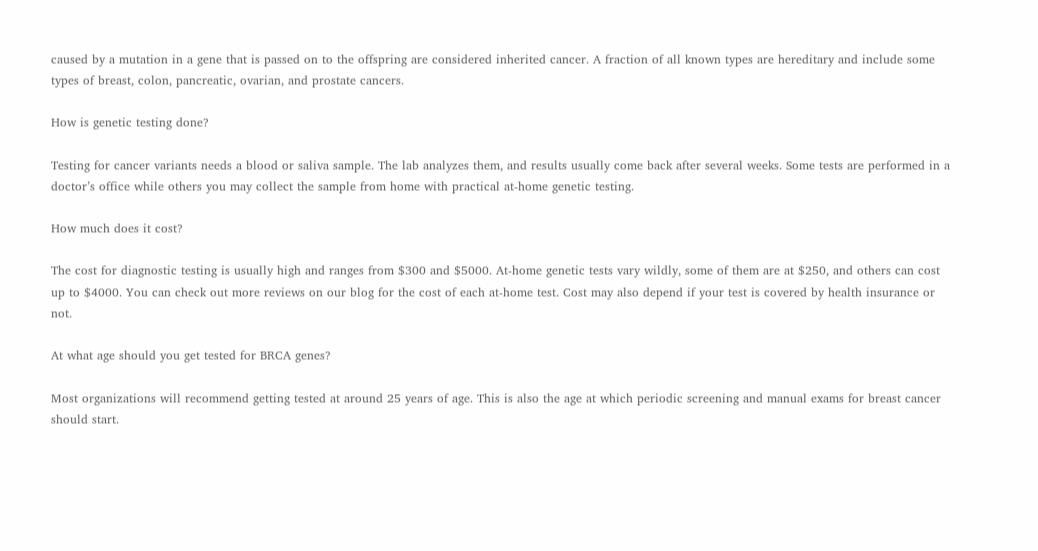caused by a mutation in a gene that is passed on to the offspring are considered inherited cancer. A fraction of all known types are hereditary and include some types of breast, colon, pancreatic, ovarian, and prostate cancers.

How is genetic testing done?

Testing for cancer variants needs a blood or saliva sample. The lab analyzes them, and results usually come back after several weeks. Some tests are performed in a doctor’s office while others you may collect the sample from home with practical at-home genetic testing.

How much does it cost?

The cost for diagnostic testing is usually high and ranges from $300 and $5000. At-home genetic tests vary wildly, some of them are at $250, and others can cost up to $4000. You can check out more reviews on our blog for the cost of each at-home test. Cost may also depend if your test is covered by health insurance or not.

At what age should you get tested for BRCA genes?

Most organizations will recommend getting tested at around 25 years of age. This is also the age at which periodic screening and manual exams for breast cancer should start.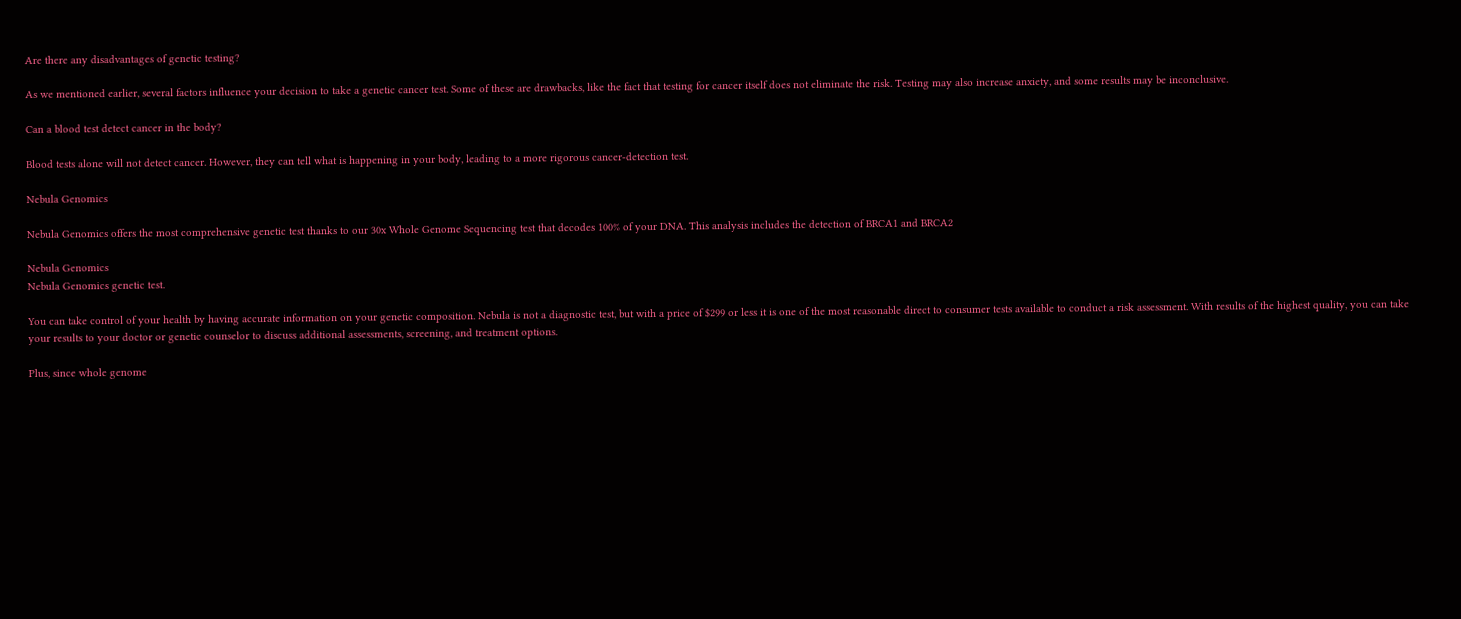Are there any disadvantages of genetic testing?

As we mentioned earlier, several factors influence your decision to take a genetic cancer test. Some of these are drawbacks, like the fact that testing for cancer itself does not eliminate the risk. Testing may also increase anxiety, and some results may be inconclusive.

Can a blood test detect cancer in the body?

Blood tests alone will not detect cancer. However, they can tell what is happening in your body, leading to a more rigorous cancer-detection test.

Nebula Genomics

Nebula Genomics offers the most comprehensive genetic test thanks to our 30x Whole Genome Sequencing test that decodes 100% of your DNA. This analysis includes the detection of BRCA1 and BRCA2

Nebula Genomics
Nebula Genomics genetic test.

You can take control of your health by having accurate information on your genetic composition. Nebula is not a diagnostic test, but with a price of $299 or less it is one of the most reasonable direct to consumer tests available to conduct a risk assessment. With results of the highest quality, you can take your results to your doctor or genetic counselor to discuss additional assessments, screening, and treatment options.

Plus, since whole genome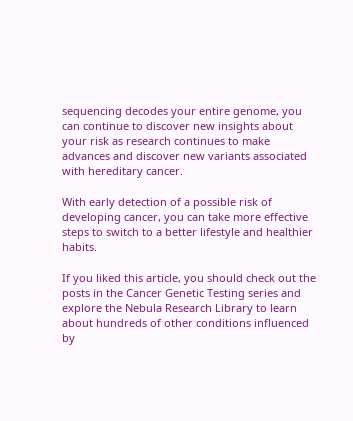sequencing decodes your entire genome, you can continue to discover new insights about your risk as research continues to make advances and discover new variants associated with hereditary cancer.

With early detection of a possible risk of developing cancer, you can take more effective steps to switch to a better lifestyle and healthier habits.

If you liked this article, you should check out the posts in the Cancer Genetic Testing series and explore the Nebula Research Library to learn about hundreds of other conditions influenced by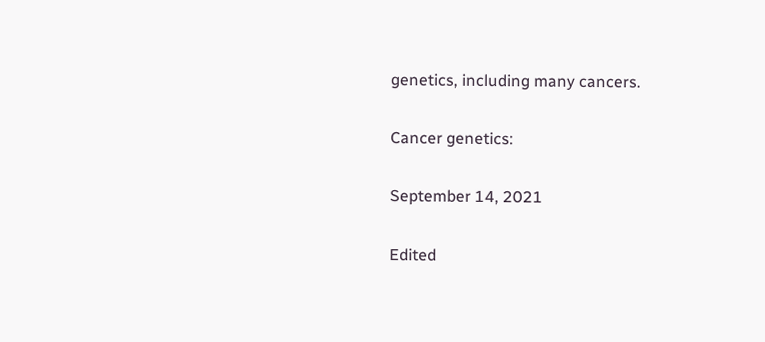genetics, including many cancers.

Cancer genetics:

September 14, 2021

Edited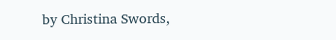by Christina Swords,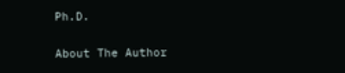Ph.D.

About The Author